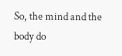So, the mind and the body do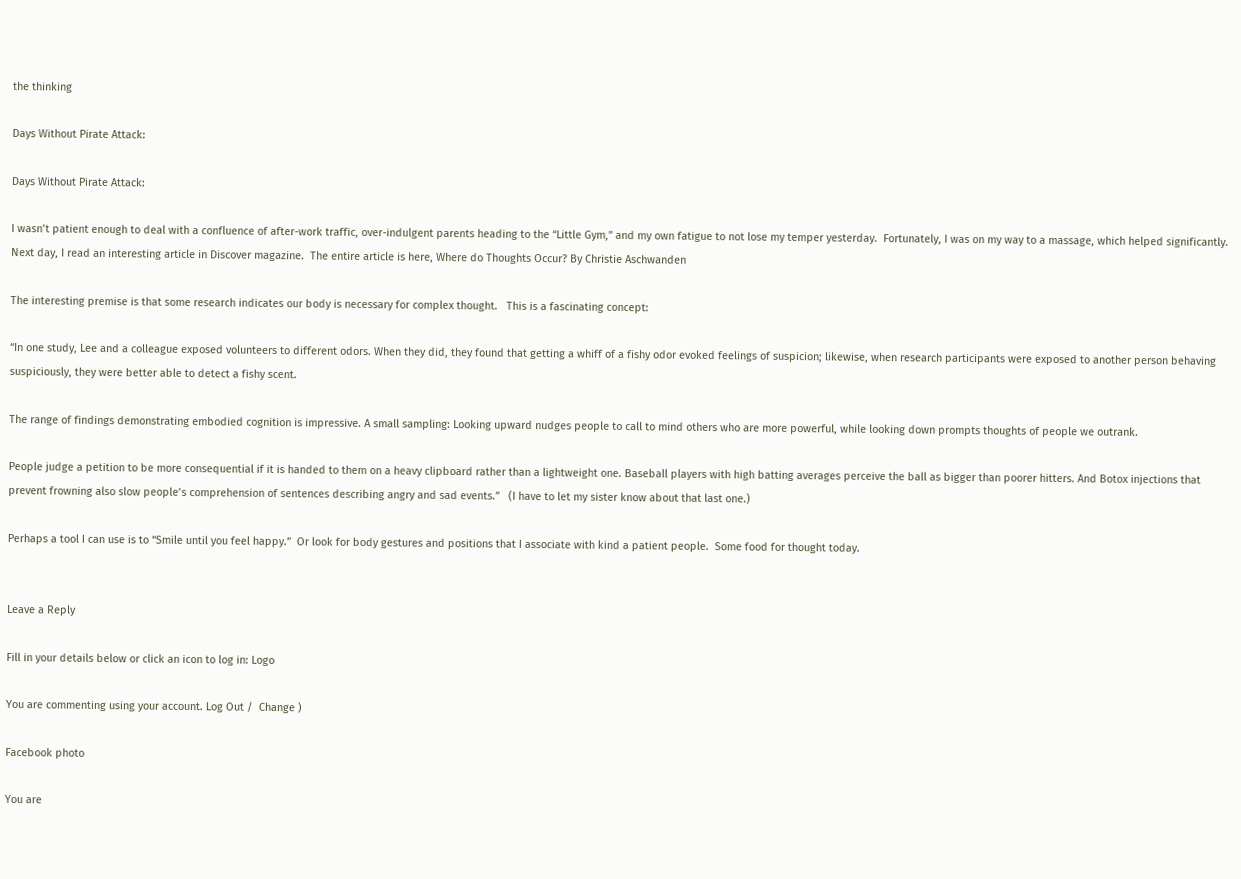the thinking

Days Without Pirate Attack:

Days Without Pirate Attack:

I wasn’t patient enough to deal with a confluence of after-work traffic, over-indulgent parents heading to the “Little Gym,” and my own fatigue to not lose my temper yesterday.  Fortunately, I was on my way to a massage, which helped significantly.  Next day, I read an interesting article in Discover magazine.  The entire article is here, Where do Thoughts Occur? By Christie Aschwanden

The interesting premise is that some research indicates our body is necessary for complex thought.   This is a fascinating concept:

“In one study, Lee and a colleague exposed volunteers to different odors. When they did, they found that getting a whiff of a fishy odor evoked feelings of suspicion; likewise, when research participants were exposed to another person behaving suspiciously, they were better able to detect a fishy scent.

The range of findings demonstrating embodied cognition is impressive. A small sampling: Looking upward nudges people to call to mind others who are more powerful, while looking down prompts thoughts of people we outrank.

People judge a petition to be more consequential if it is handed to them on a heavy clipboard rather than a lightweight one. Baseball players with high batting averages perceive the ball as bigger than poorer hitters. And Botox injections that prevent frowning also slow people’s comprehension of sentences describing angry and sad events.”   (I have to let my sister know about that last one.)

Perhaps a tool I can use is to “Smile until you feel happy.”  Or look for body gestures and positions that I associate with kind a patient people.  Some food for thought today.


Leave a Reply

Fill in your details below or click an icon to log in: Logo

You are commenting using your account. Log Out /  Change )

Facebook photo

You are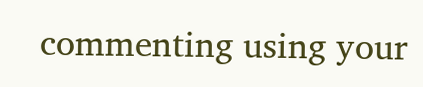commenting using your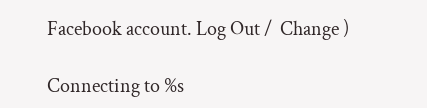Facebook account. Log Out /  Change )

Connecting to %s